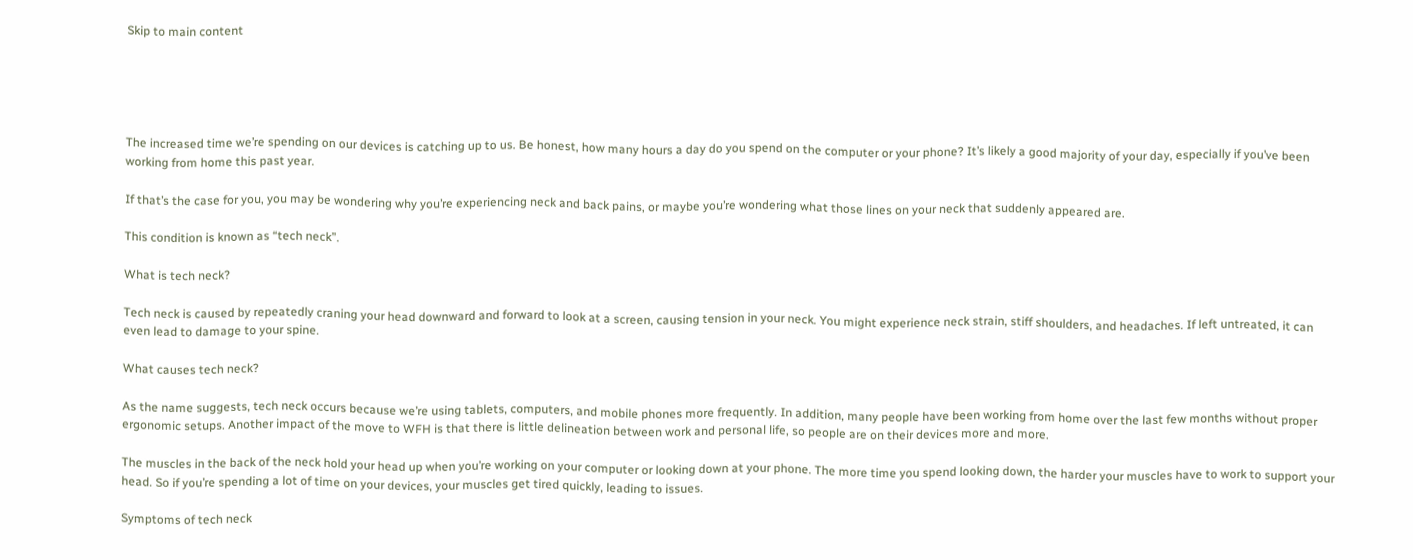Skip to main content





The increased time we’re spending on our devices is catching up to us. Be honest, how many hours a day do you spend on the computer or your phone? It’s likely a good majority of your day, especially if you’ve been working from home this past year.

If that’s the case for you, you may be wondering why you’re experiencing neck and back pains, or maybe you’re wondering what those lines on your neck that suddenly appeared are.

This condition is known as “tech neck”.

What is tech neck?

Tech neck is caused by repeatedly craning your head downward and forward to look at a screen, causing tension in your neck. You might experience neck strain, stiff shoulders, and headaches. If left untreated, it can even lead to damage to your spine.

What causes tech neck?

As the name suggests, tech neck occurs because we’re using tablets, computers, and mobile phones more frequently. In addition, many people have been working from home over the last few months without proper ergonomic setups. Another impact of the move to WFH is that there is little delineation between work and personal life, so people are on their devices more and more.

The muscles in the back of the neck hold your head up when you’re working on your computer or looking down at your phone. The more time you spend looking down, the harder your muscles have to work to support your head. So if you’re spending a lot of time on your devices, your muscles get tired quickly, leading to issues.

Symptoms of tech neck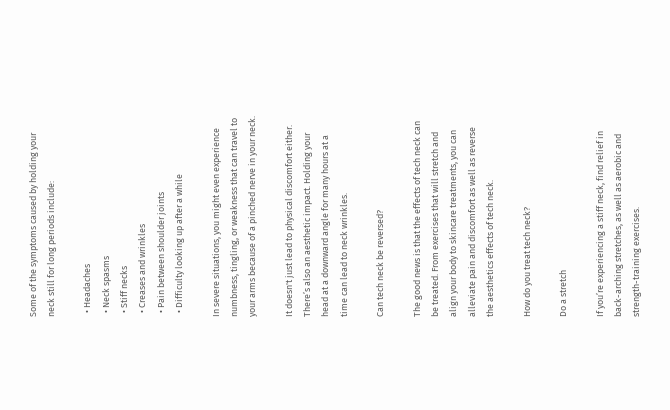Some of the symptoms caused by holding your neck still for long periods include:

  • Headaches
  • Neck spasms
  • Stiff necks
  • Creases and wrinkles
  • Pain between shoulder joints
  • Difficulty looking up after a while

In severe situations, you might even experience numbness, tingling, or weakness that can travel to your arms because of a pinched nerve in your neck.

It doesn't just lead to physical discomfort either. There’s also an aesthetic impact. Holding your head at a downward angle for many hours at a time can lead to neck wrinkles.

Can tech neck be reversed?

The good news is that the effects of tech neck can be treated. From exercises that will stretch and align your body to skincare treatments, you can alleviate pain and discomfort as well as reverse the aesthetics effects of tech neck.

How do you treat tech neck?

Do a stretch

If you’re experiencing a stiff neck, find relief in back-arching stretches, as well as aerobic and strength-training exercises.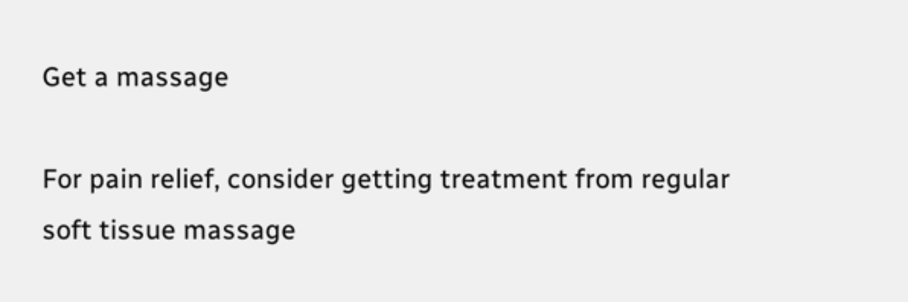Get a massage

For pain relief, consider getting treatment from regular soft tissue massage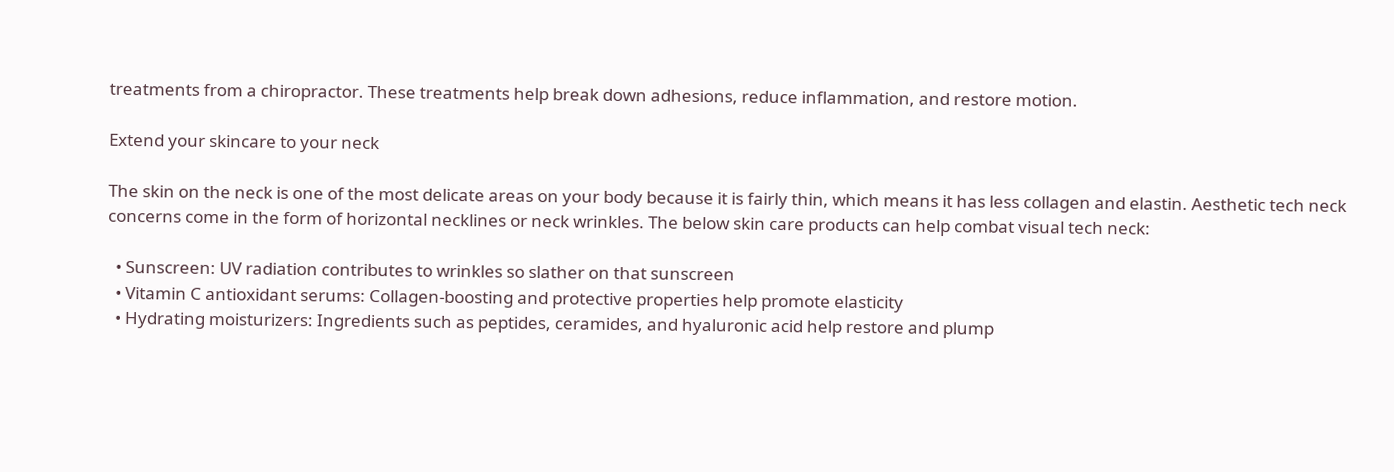treatments from a chiropractor. These treatments help break down adhesions, reduce inflammation, and restore motion.

Extend your skincare to your neck

The skin on the neck is one of the most delicate areas on your body because it is fairly thin, which means it has less collagen and elastin. Aesthetic tech neck concerns come in the form of horizontal necklines or neck wrinkles. The below skin care products can help combat visual tech neck:

  • Sunscreen: UV radiation contributes to wrinkles so slather on that sunscreen
  • Vitamin C antioxidant serums: Collagen-boosting and protective properties help promote elasticity
  • Hydrating moisturizers: Ingredients such as peptides, ceramides, and hyaluronic acid help restore and plump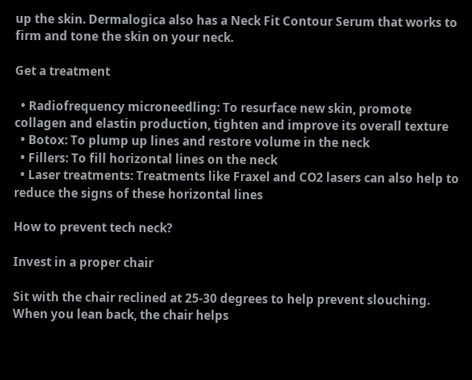up the skin. Dermalogica also has a Neck Fit Contour Serum that works to firm and tone the skin on your neck.

Get a treatment

  • Radiofrequency microneedling: To resurface new skin, promote collagen and elastin production, tighten and improve its overall texture
  • Botox: To plump up lines and restore volume in the neck
  • Fillers: To fill horizontal lines on the neck
  • Laser treatments: Treatments like Fraxel and CO2 lasers can also help to reduce the signs of these horizontal lines

How to prevent tech neck?

Invest in a proper chair

Sit with the chair reclined at 25-30 degrees to help prevent slouching. When you lean back, the chair helps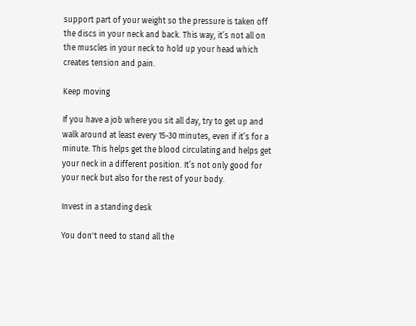support part of your weight so the pressure is taken off the discs in your neck and back. This way, it’s not all on the muscles in your neck to hold up your head which creates tension and pain.

Keep moving

If you have a job where you sit all day, try to get up and walk around at least every 15-30 minutes, even if it’s for a minute. This helps get the blood circulating and helps get your neck in a different position. It’s not only good for your neck but also for the rest of your body.

Invest in a standing desk

You don't need to stand all the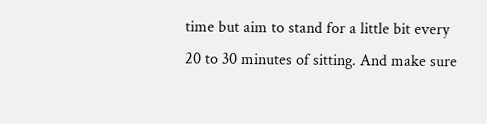time but aim to stand for a little bit every 20 to 30 minutes of sitting. And make sure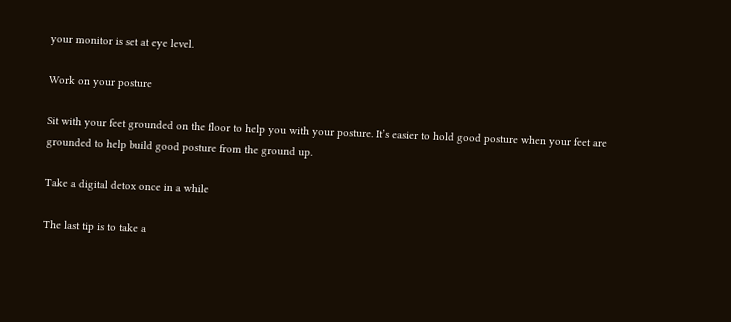your monitor is set at eye level.

Work on your posture

Sit with your feet grounded on the floor to help you with your posture. It’s easier to hold good posture when your feet are grounded to help build good posture from the ground up.

Take a digital detox once in a while

The last tip is to take a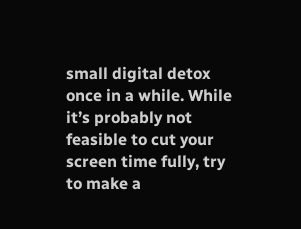small digital detox once in a while. While it’s probably not feasible to cut your screen time fully, try to make a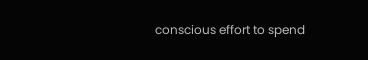conscious effort to spend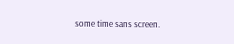some time sans screen.